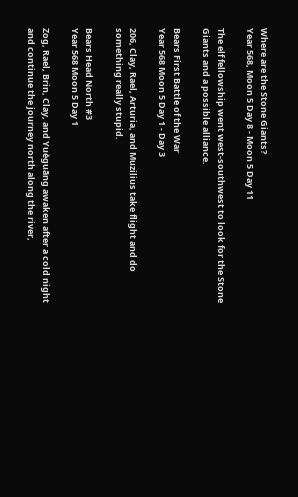Where are the Stone Giants?
Year 568, Moon 5 Day 8 - Moon 5 Day 11

The elf fellowship went west-southwest to look for the Stone Giants and a possible alliance.

Bears First Battle of the War
Year 568 Moon 5 Day 1 - Day 3

206, Clay, Rael, Arturia, and Muzilius take flight and do something really stupid.

Bears Head North #3
Year 568 Moon 5 Day 1

Zog, Rael, Brin, Clay, and Yuèguāng awaken after a cold night and continue the journey north along the river,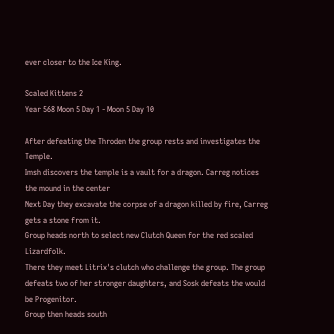ever closer to the Ice King.

Scaled Kittens 2
Year 568 Moon 5 Day 1 - Moon 5 Day 10

After defeating the Throden the group rests and investigates the Temple.
Imsh discovers the temple is a vault for a dragon. Carreg notices the mound in the center
Next Day they excavate the corpse of a dragon killed by fire, Carreg gets a stone from it.
Group heads north to select new Clutch Queen for the red scaled Lizardfolk.
There they meet Litrix's clutch who challenge the group. The group defeats two of her stronger daughters, and Sosk defeats the would be Progenitor.
Group then heads south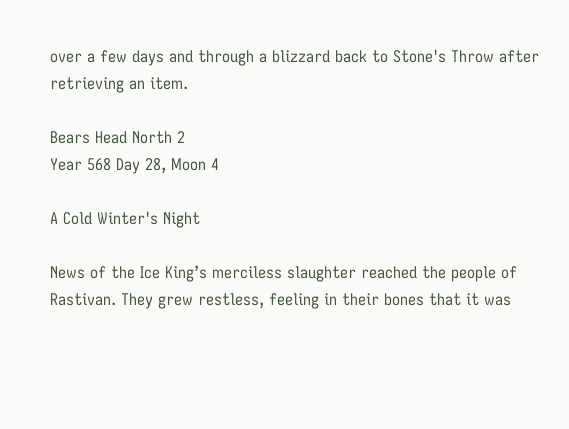over a few days and through a blizzard back to Stone's Throw after retrieving an item.

Bears Head North 2
Year 568 Day 28, Moon 4

A Cold Winter's Night

News of the Ice King’s merciless slaughter reached the people of Rastivan. They grew restless, feeling in their bones that it was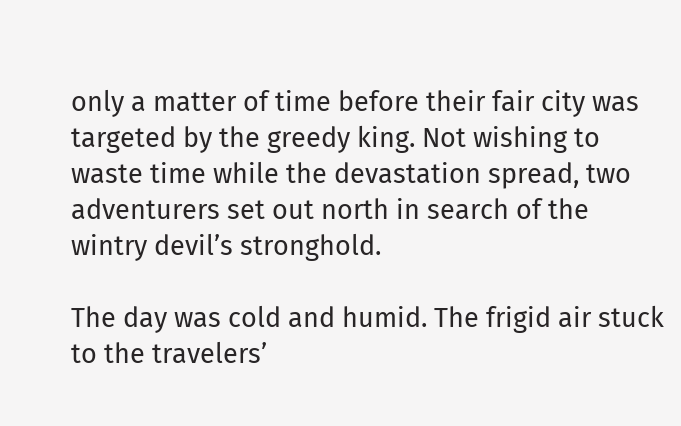only a matter of time before their fair city was targeted by the greedy king. Not wishing to waste time while the devastation spread, two adventurers set out north in search of the wintry devil’s stronghold.

The day was cold and humid. The frigid air stuck to the travelers’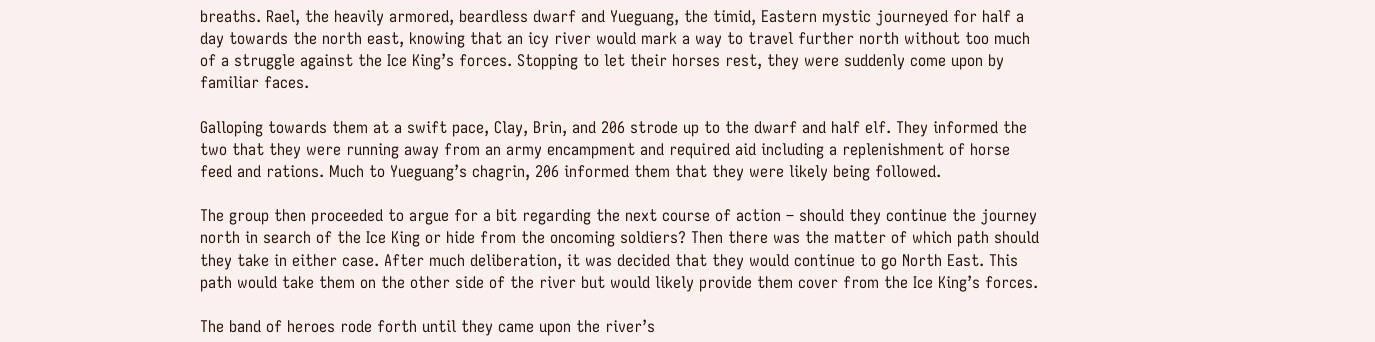breaths. Rael, the heavily armored, beardless dwarf and Yueguang, the timid, Eastern mystic journeyed for half a day towards the north east, knowing that an icy river would mark a way to travel further north without too much of a struggle against the Ice King’s forces. Stopping to let their horses rest, they were suddenly come upon by familiar faces.

Galloping towards them at a swift pace, Clay, Brin, and 206 strode up to the dwarf and half elf. They informed the two that they were running away from an army encampment and required aid including a replenishment of horse feed and rations. Much to Yueguang’s chagrin, 206 informed them that they were likely being followed.

The group then proceeded to argue for a bit regarding the next course of action – should they continue the journey north in search of the Ice King or hide from the oncoming soldiers? Then there was the matter of which path should they take in either case. After much deliberation, it was decided that they would continue to go North East. This path would take them on the other side of the river but would likely provide them cover from the Ice King’s forces.

The band of heroes rode forth until they came upon the river’s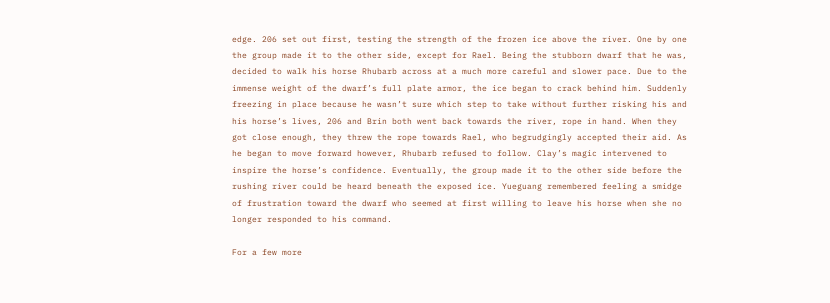edge. 206 set out first, testing the strength of the frozen ice above the river. One by one the group made it to the other side, except for Rael. Being the stubborn dwarf that he was, decided to walk his horse Rhubarb across at a much more careful and slower pace. Due to the immense weight of the dwarf’s full plate armor, the ice began to crack behind him. Suddenly freezing in place because he wasn’t sure which step to take without further risking his and his horse’s lives, 206 and Brin both went back towards the river, rope in hand. When they got close enough, they threw the rope towards Rael, who begrudgingly accepted their aid. As he began to move forward however, Rhubarb refused to follow. Clay’s magic intervened to inspire the horse’s confidence. Eventually, the group made it to the other side before the rushing river could be heard beneath the exposed ice. Yueguang remembered feeling a smidge of frustration toward the dwarf who seemed at first willing to leave his horse when she no longer responded to his command.

For a few more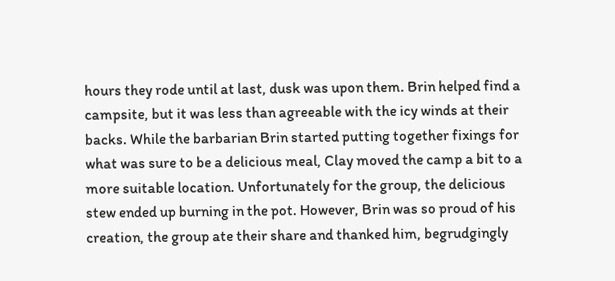hours they rode until at last, dusk was upon them. Brin helped find a campsite, but it was less than agreeable with the icy winds at their backs. While the barbarian Brin started putting together fixings for what was sure to be a delicious meal, Clay moved the camp a bit to a more suitable location. Unfortunately for the group, the delicious stew ended up burning in the pot. However, Brin was so proud of his creation, the group ate their share and thanked him, begrudgingly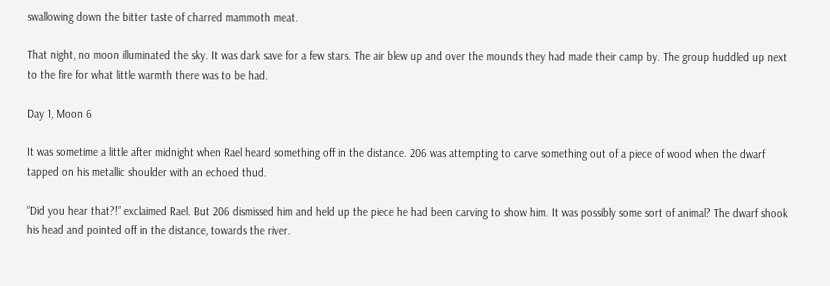swallowing down the bitter taste of charred mammoth meat.

That night, no moon illuminated the sky. It was dark save for a few stars. The air blew up and over the mounds they had made their camp by. The group huddled up next to the fire for what little warmth there was to be had.

Day 1, Moon 6

It was sometime a little after midnight when Rael heard something off in the distance. 206 was attempting to carve something out of a piece of wood when the dwarf tapped on his metallic shoulder with an echoed thud.

“Did you hear that?!” exclaimed Rael. But 206 dismissed him and held up the piece he had been carving to show him. It was possibly some sort of animal? The dwarf shook his head and pointed off in the distance, towards the river.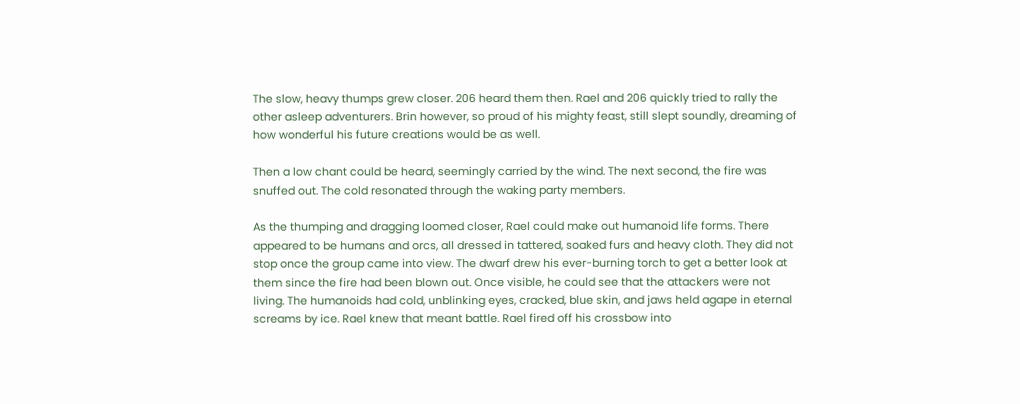The slow, heavy thumps grew closer. 206 heard them then. Rael and 206 quickly tried to rally the other asleep adventurers. Brin however, so proud of his mighty feast, still slept soundly, dreaming of how wonderful his future creations would be as well.

Then a low chant could be heard, seemingly carried by the wind. The next second, the fire was snuffed out. The cold resonated through the waking party members.

As the thumping and dragging loomed closer, Rael could make out humanoid life forms. There appeared to be humans and orcs, all dressed in tattered, soaked furs and heavy cloth. They did not stop once the group came into view. The dwarf drew his ever-burning torch to get a better look at them since the fire had been blown out. Once visible, he could see that the attackers were not living. The humanoids had cold, unblinking eyes, cracked, blue skin, and jaws held agape in eternal screams by ice. Rael knew that meant battle. Rael fired off his crossbow into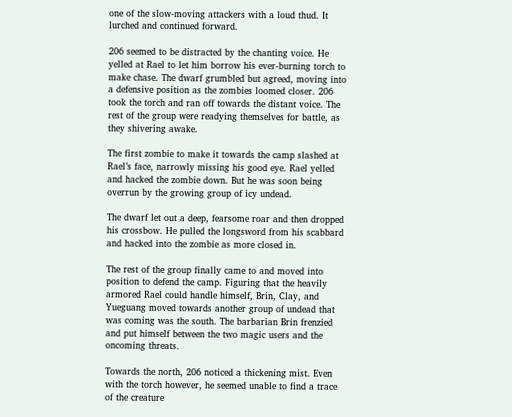one of the slow-moving attackers with a loud thud. It lurched and continued forward.

206 seemed to be distracted by the chanting voice. He yelled at Rael to let him borrow his ever-burning torch to make chase. The dwarf grumbled but agreed, moving into a defensive position as the zombies loomed closer. 206 took the torch and ran off towards the distant voice. The rest of the group were readying themselves for battle, as they shivering awake.

The first zombie to make it towards the camp slashed at Rael’s face, narrowly missing his good eye. Rael yelled and hacked the zombie down. But he was soon being overrun by the growing group of icy undead.

The dwarf let out a deep, fearsome roar and then dropped his crossbow. He pulled the longsword from his scabbard and hacked into the zombie as more closed in.

The rest of the group finally came to and moved into position to defend the camp. Figuring that the heavily armored Rael could handle himself, Brin, Clay, and Yueguang moved towards another group of undead that was coming was the south. The barbarian Brin frenzied and put himself between the two magic users and the oncoming threats.

Towards the north, 206 noticed a thickening mist. Even with the torch however, he seemed unable to find a trace of the creature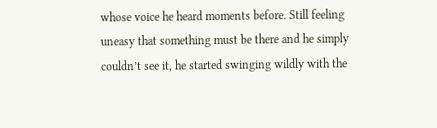whose voice he heard moments before. Still feeling uneasy that something must be there and he simply couldn’t see it, he started swinging wildly with the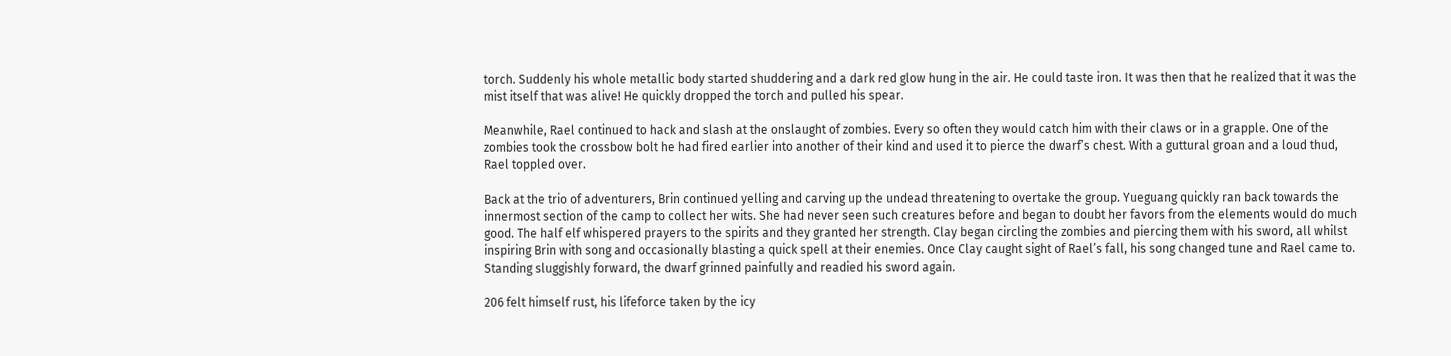torch. Suddenly his whole metallic body started shuddering and a dark red glow hung in the air. He could taste iron. It was then that he realized that it was the mist itself that was alive! He quickly dropped the torch and pulled his spear.

Meanwhile, Rael continued to hack and slash at the onslaught of zombies. Every so often they would catch him with their claws or in a grapple. One of the zombies took the crossbow bolt he had fired earlier into another of their kind and used it to pierce the dwarf’s chest. With a guttural groan and a loud thud, Rael toppled over.

Back at the trio of adventurers, Brin continued yelling and carving up the undead threatening to overtake the group. Yueguang quickly ran back towards the innermost section of the camp to collect her wits. She had never seen such creatures before and began to doubt her favors from the elements would do much good. The half elf whispered prayers to the spirits and they granted her strength. Clay began circling the zombies and piercing them with his sword, all whilst inspiring Brin with song and occasionally blasting a quick spell at their enemies. Once Clay caught sight of Rael’s fall, his song changed tune and Rael came to. Standing sluggishly forward, the dwarf grinned painfully and readied his sword again.

206 felt himself rust, his lifeforce taken by the icy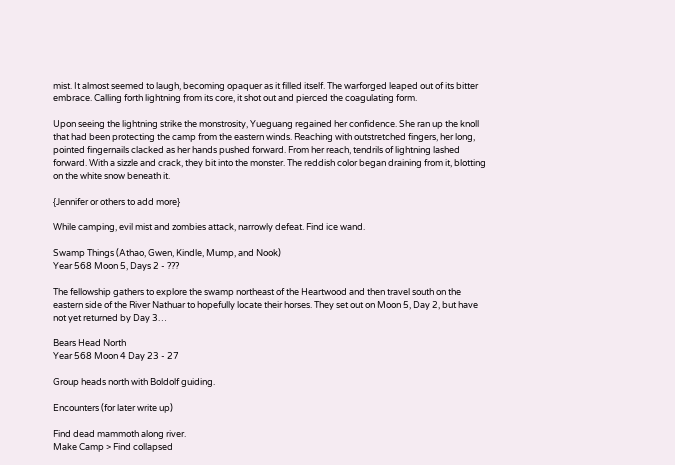mist. It almost seemed to laugh, becoming opaquer as it filled itself. The warforged leaped out of its bitter embrace. Calling forth lightning from its core, it shot out and pierced the coagulating form.

Upon seeing the lightning strike the monstrosity, Yueguang regained her confidence. She ran up the knoll that had been protecting the camp from the eastern winds. Reaching with outstretched fingers, her long, pointed fingernails clacked as her hands pushed forward. From her reach, tendrils of lightning lashed forward. With a sizzle and crack, they bit into the monster. The reddish color began draining from it, blotting on the white snow beneath it.

{Jennifer or others to add more}

While camping, evil mist and zombies attack, narrowly defeat. Find ice wand.

Swamp Things (Athao, Gwen, Kindle, Mump, and Nook)
Year 568 Moon 5, Days 2 - ???

The fellowship gathers to explore the swamp northeast of the Heartwood and then travel south on the eastern side of the River Nathuar to hopefully locate their horses. They set out on Moon 5, Day 2, but have not yet returned by Day 3…

Bears Head North
Year 568 Moon 4 Day 23 - 27

Group heads north with Boldolf guiding.

Encounters (for later write up)

Find dead mammoth along river.
Make Camp > Find collapsed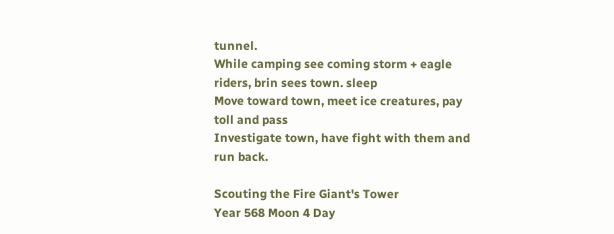tunnel.
While camping see coming storm + eagle riders, brin sees town. sleep
Move toward town, meet ice creatures, pay toll and pass
Investigate town, have fight with them and run back.

Scouting the Fire Giant's Tower
Year 568 Moon 4 Day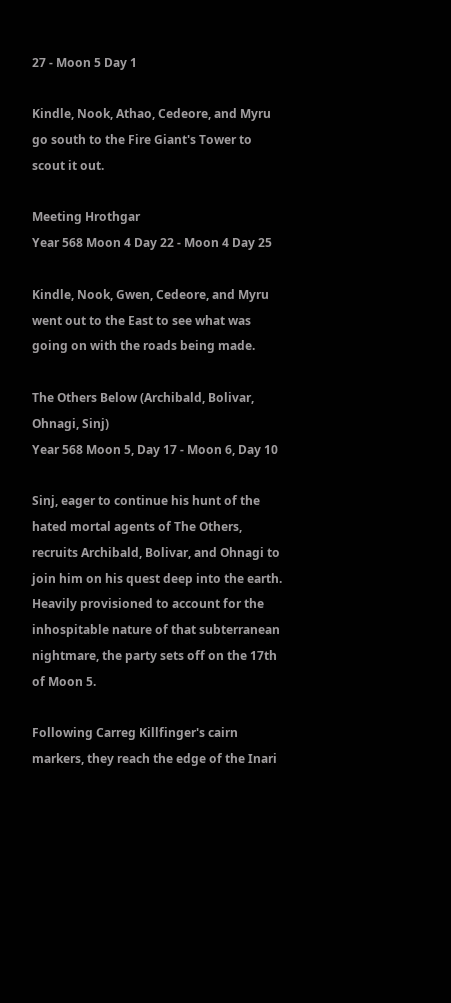27 - Moon 5 Day 1

Kindle, Nook, Athao, Cedeore, and Myru go south to the Fire Giant's Tower to scout it out.

Meeting Hrothgar
Year 568 Moon 4 Day 22 - Moon 4 Day 25

Kindle, Nook, Gwen, Cedeore, and Myru went out to the East to see what was going on with the roads being made.

The Others Below (Archibald, Bolivar, Ohnagi, Sinj)
Year 568 Moon 5, Day 17 - Moon 6, Day 10

Sinj, eager to continue his hunt of the hated mortal agents of The Others, recruits Archibald, Bolivar, and Ohnagi to join him on his quest deep into the earth. Heavily provisioned to account for the inhospitable nature of that subterranean nightmare, the party sets off on the 17th of Moon 5.

Following Carreg Killfinger's cairn markers, they reach the edge of the Inari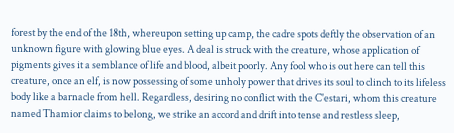forest by the end of the 18th, whereupon setting up camp, the cadre spots deftly the observation of an unknown figure with glowing blue eyes. A deal is struck with the creature, whose application of pigments gives it a semblance of life and blood, albeit poorly. Any fool who is out here can tell this creature, once an elf, is now possessing of some unholy power that drives its soul to clinch to its lifeless body like a barnacle from hell. Regardless, desiring no conflict with the C'estari, whom this creature named Thamior claims to belong, we strike an accord and drift into tense and restless sleep,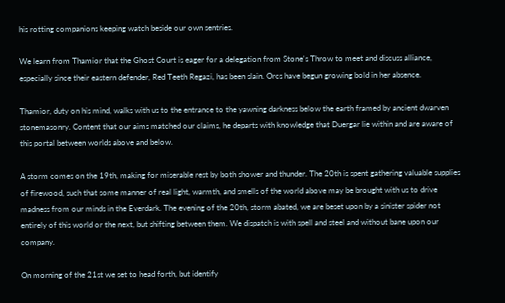his rotting companions keeping watch beside our own sentries.

We learn from Thamior that the Ghost Court is eager for a delegation from Stone's Throw to meet and discuss alliance, especially since their eastern defender, Red Teeth Regazi, has been slain. Orcs have begun growing bold in her absence.

Thamior, duty on his mind, walks with us to the entrance to the yawning darkness below the earth framed by ancient dwarven stonemasonry. Content that our aims matched our claims, he departs with knowledge that Duergar lie within and are aware of this portal between worlds above and below.

A storm comes on the 19th, making for miserable rest by both shower and thunder. The 20th is spent gathering valuable supplies of firewood, such that some manner of real light, warmth, and smells of the world above may be brought with us to drive madness from our minds in the Everdark. The evening of the 20th, storm abated, we are beset upon by a sinister spider not entirely of this world or the next, but shifting between them. We dispatch is with spell and steel and without bane upon our company.

On morning of the 21st we set to head forth, but identify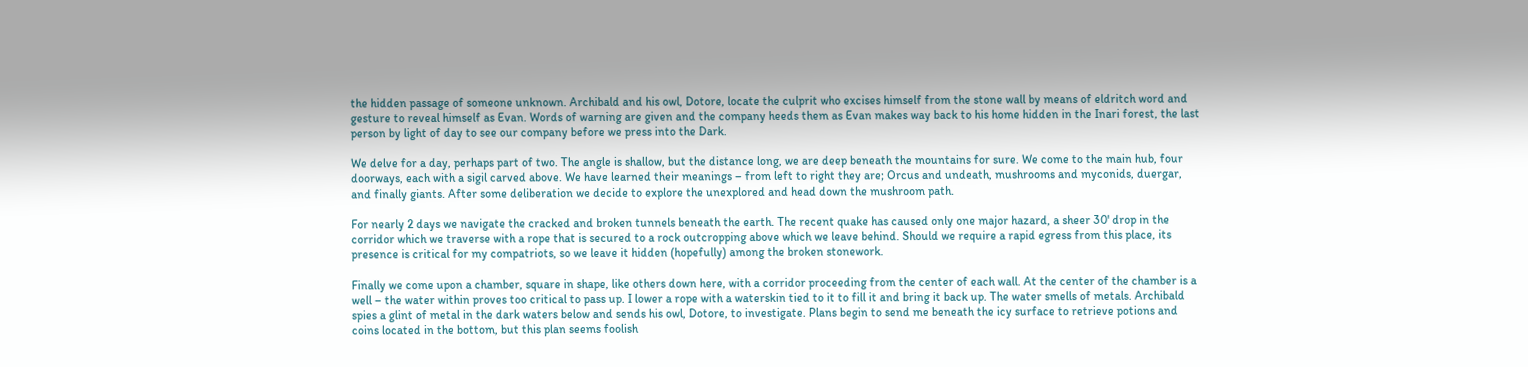the hidden passage of someone unknown. Archibald and his owl, Dotore, locate the culprit who excises himself from the stone wall by means of eldritch word and gesture to reveal himself as Evan. Words of warning are given and the company heeds them as Evan makes way back to his home hidden in the Inari forest, the last person by light of day to see our company before we press into the Dark.

We delve for a day, perhaps part of two. The angle is shallow, but the distance long, we are deep beneath the mountains for sure. We come to the main hub, four doorways, each with a sigil carved above. We have learned their meanings – from left to right they are; Orcus and undeath, mushrooms and myconids, duergar, and finally giants. After some deliberation we decide to explore the unexplored and head down the mushroom path.

For nearly 2 days we navigate the cracked and broken tunnels beneath the earth. The recent quake has caused only one major hazard, a sheer 30' drop in the corridor which we traverse with a rope that is secured to a rock outcropping above which we leave behind. Should we require a rapid egress from this place, its presence is critical for my compatriots, so we leave it hidden (hopefully) among the broken stonework.

Finally we come upon a chamber, square in shape, like others down here, with a corridor proceeding from the center of each wall. At the center of the chamber is a well – the water within proves too critical to pass up. I lower a rope with a waterskin tied to it to fill it and bring it back up. The water smells of metals. Archibald spies a glint of metal in the dark waters below and sends his owl, Dotore, to investigate. Plans begin to send me beneath the icy surface to retrieve potions and coins located in the bottom, but this plan seems foolish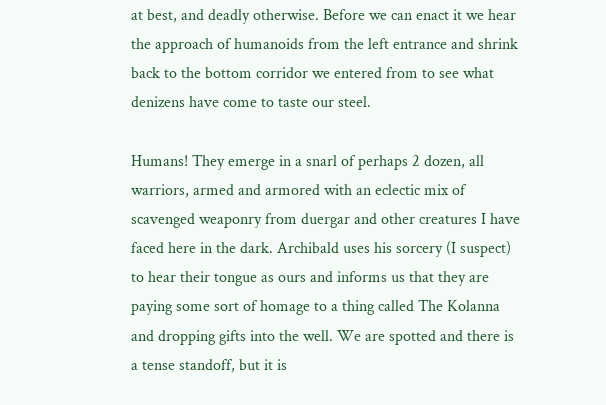at best, and deadly otherwise. Before we can enact it we hear the approach of humanoids from the left entrance and shrink back to the bottom corridor we entered from to see what denizens have come to taste our steel.

Humans! They emerge in a snarl of perhaps 2 dozen, all warriors, armed and armored with an eclectic mix of scavenged weaponry from duergar and other creatures I have faced here in the dark. Archibald uses his sorcery (I suspect) to hear their tongue as ours and informs us that they are paying some sort of homage to a thing called The Kolanna and dropping gifts into the well. We are spotted and there is a tense standoff, but it is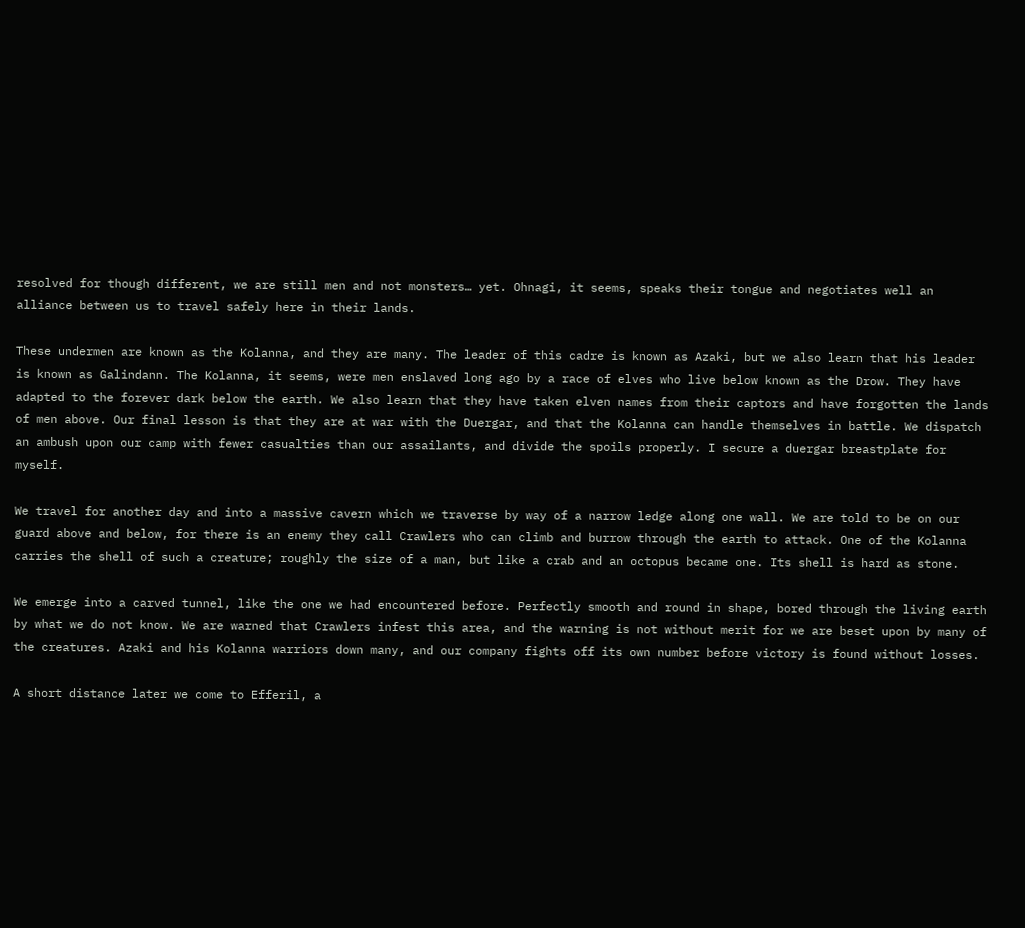resolved for though different, we are still men and not monsters… yet. Ohnagi, it seems, speaks their tongue and negotiates well an alliance between us to travel safely here in their lands.

These undermen are known as the Kolanna, and they are many. The leader of this cadre is known as Azaki, but we also learn that his leader is known as Galindann. The Kolanna, it seems, were men enslaved long ago by a race of elves who live below known as the Drow. They have adapted to the forever dark below the earth. We also learn that they have taken elven names from their captors and have forgotten the lands of men above. Our final lesson is that they are at war with the Duergar, and that the Kolanna can handle themselves in battle. We dispatch an ambush upon our camp with fewer casualties than our assailants, and divide the spoils properly. I secure a duergar breastplate for myself.

We travel for another day and into a massive cavern which we traverse by way of a narrow ledge along one wall. We are told to be on our guard above and below, for there is an enemy they call Crawlers who can climb and burrow through the earth to attack. One of the Kolanna carries the shell of such a creature; roughly the size of a man, but like a crab and an octopus became one. Its shell is hard as stone.

We emerge into a carved tunnel, like the one we had encountered before. Perfectly smooth and round in shape, bored through the living earth by what we do not know. We are warned that Crawlers infest this area, and the warning is not without merit for we are beset upon by many of the creatures. Azaki and his Kolanna warriors down many, and our company fights off its own number before victory is found without losses.

A short distance later we come to Efferil, a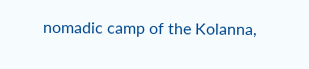nomadic camp of the Kolanna,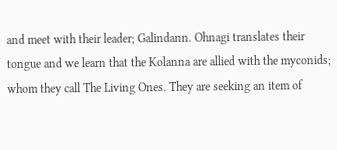and meet with their leader; Galindann. Ohnagi translates their tongue and we learn that the Kolanna are allied with the myconids; whom they call The Living Ones. They are seeking an item of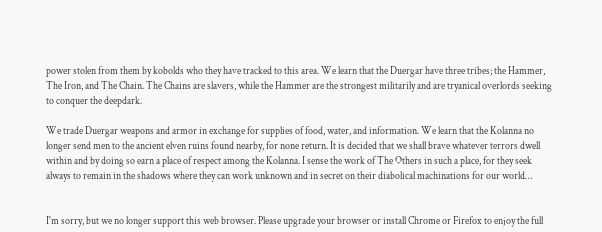power stolen from them by kobolds who they have tracked to this area. We learn that the Duergar have three tribes; the Hammer, The Iron, and The Chain. The Chains are slavers, while the Hammer are the strongest militarily and are tryanical overlords seeking to conquer the deepdark.

We trade Duergar weapons and armor in exchange for supplies of food, water, and information. We learn that the Kolanna no longer send men to the ancient elven ruins found nearby, for none return. It is decided that we shall brave whatever terrors dwell within and by doing so earn a place of respect among the Kolanna. I sense the work of The Others in such a place, for they seek always to remain in the shadows where they can work unknown and in secret on their diabolical machinations for our world…


I'm sorry, but we no longer support this web browser. Please upgrade your browser or install Chrome or Firefox to enjoy the full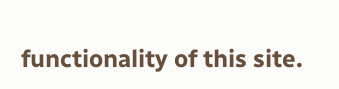functionality of this site.